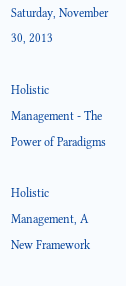Saturday, November 30, 2013

Holistic Management - The Power of Paradigms

Holistic Management, A New Framework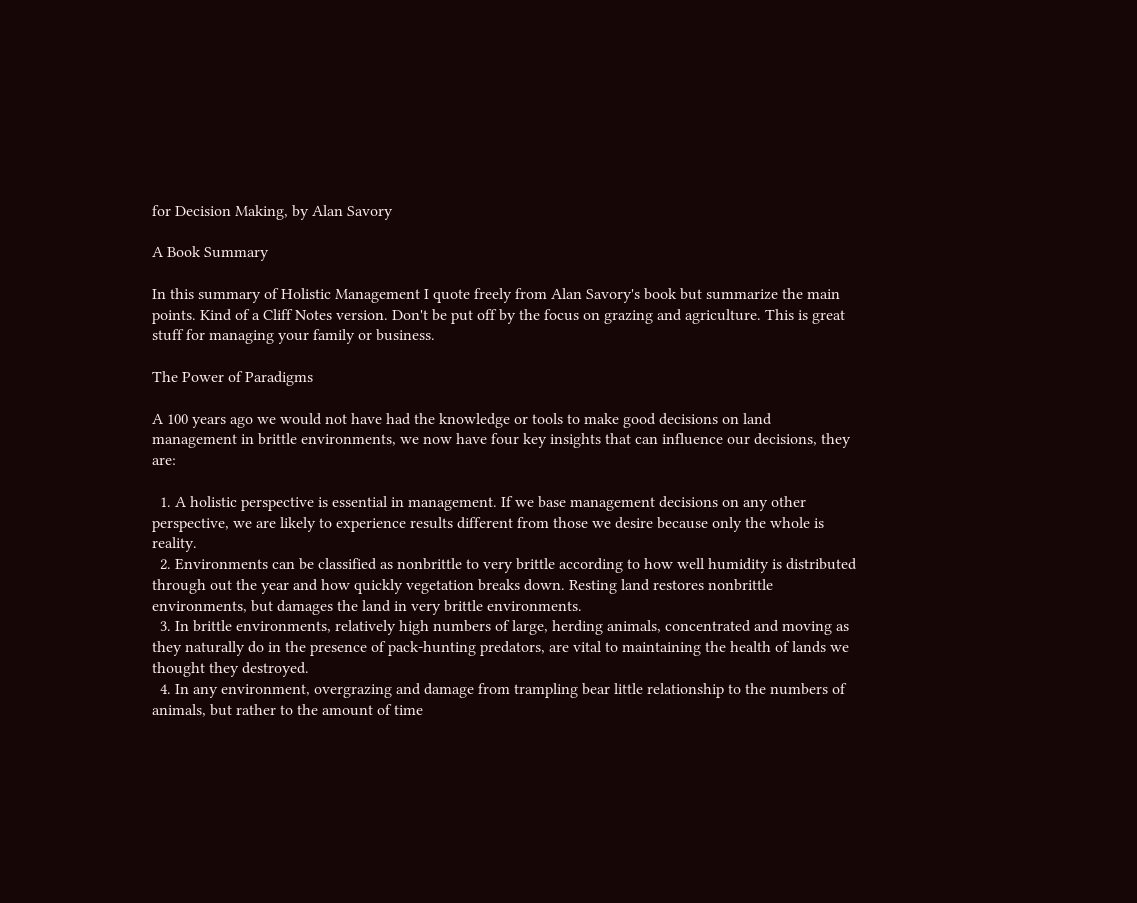for Decision Making, by Alan Savory

A Book Summary

In this summary of Holistic Management I quote freely from Alan Savory's book but summarize the main points. Kind of a Cliff Notes version. Don't be put off by the focus on grazing and agriculture. This is great stuff for managing your family or business.

The Power of Paradigms

A 100 years ago we would not have had the knowledge or tools to make good decisions on land management in brittle environments, we now have four key insights that can influence our decisions, they are:

  1. A holistic perspective is essential in management. If we base management decisions on any other perspective, we are likely to experience results different from those we desire because only the whole is reality.
  2. Environments can be classified as nonbrittle to very brittle according to how well humidity is distributed through out the year and how quickly vegetation breaks down. Resting land restores nonbrittle environments, but damages the land in very brittle environments.
  3. In brittle environments, relatively high numbers of large, herding animals, concentrated and moving as they naturally do in the presence of pack-hunting predators, are vital to maintaining the health of lands we thought they destroyed.
  4. In any environment, overgrazing and damage from trampling bear little relationship to the numbers of animals, but rather to the amount of time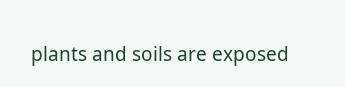plants and soils are exposed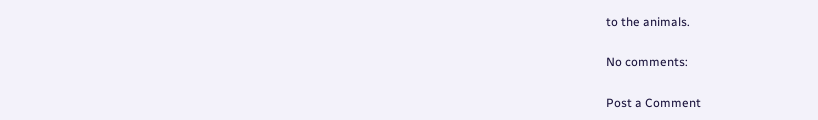to the animals.

No comments:

Post a Comment